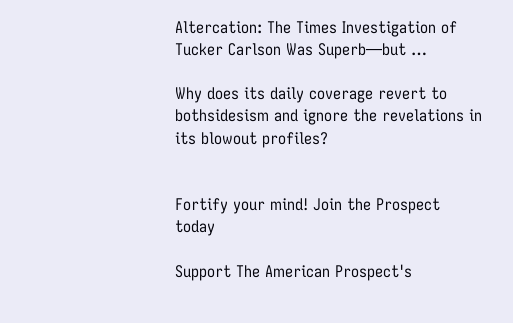Altercation: The Times Investigation of Tucker Carlson Was Superb—but …

Why does its daily coverage revert to bothsidesism and ignore the revelations in its blowout profiles?


Fortify your mind! Join the Prospect today

Support The American Prospect's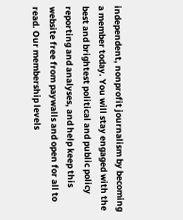independent, nonprofit journalism by becoming a member today. You will stay engaged with the best and brightest political and public policy reporting and analyses, and help keep this website free from paywalls and open for all to read. Our membership levels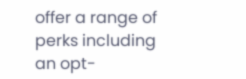offer a range of perks including an opt-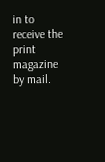in to receive the print magazine by mail.